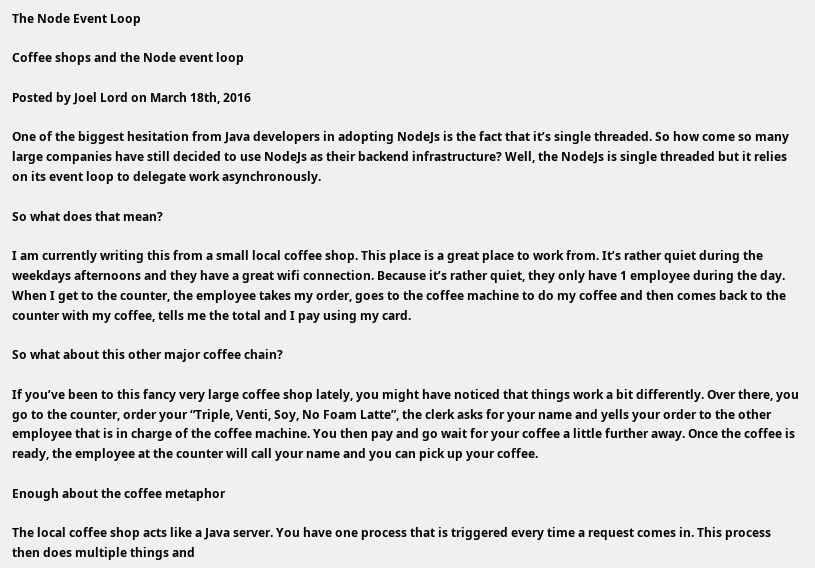The Node Event Loop

Coffee shops and the Node event loop

Posted by Joel Lord on March 18th, 2016

One of the biggest hesitation from Java developers in adopting NodeJs is the fact that it’s single threaded. So how come so many large companies have still decided to use NodeJs as their backend infrastructure? Well, the NodeJs is single threaded but it relies on its event loop to delegate work asynchronously.

So what does that mean?

I am currently writing this from a small local coffee shop. This place is a great place to work from. It’s rather quiet during the weekdays afternoons and they have a great wifi connection. Because it’s rather quiet, they only have 1 employee during the day. When I get to the counter, the employee takes my order, goes to the coffee machine to do my coffee and then comes back to the counter with my coffee, tells me the total and I pay using my card.

So what about this other major coffee chain?

If you’ve been to this fancy very large coffee shop lately, you might have noticed that things work a bit differently. Over there, you go to the counter, order your “Triple, Venti, Soy, No Foam Latte”, the clerk asks for your name and yells your order to the other employee that is in charge of the coffee machine. You then pay and go wait for your coffee a little further away. Once the coffee is ready, the employee at the counter will call your name and you can pick up your coffee.

Enough about the coffee metaphor

The local coffee shop acts like a Java server. You have one process that is triggered every time a request comes in. This process then does multiple things and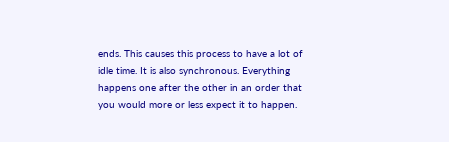ends. This causes this process to have a lot of idle time. It is also synchronous. Everything happens one after the other in an order that you would more or less expect it to happen.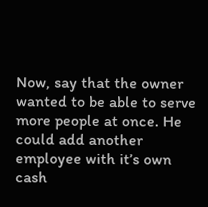Now, say that the owner wanted to be able to serve more people at once. He could add another employee with it’s own cash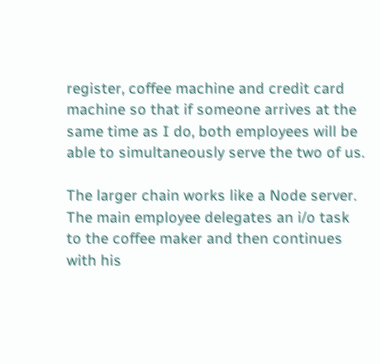register, coffee machine and credit card machine so that if someone arrives at the same time as I do, both employees will be able to simultaneously serve the two of us.

The larger chain works like a Node server. The main employee delegates an i/o task to the coffee maker and then continues with his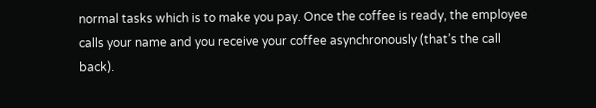normal tasks which is to make you pay. Once the coffee is ready, the employee calls your name and you receive your coffee asynchronously (that’s the call back).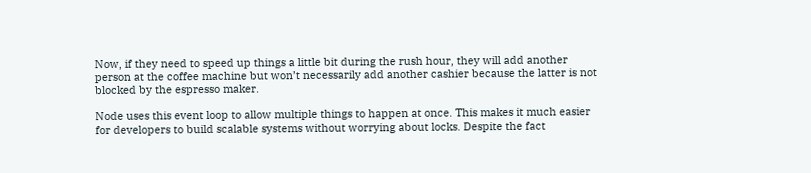Now, if they need to speed up things a little bit during the rush hour, they will add another person at the coffee machine but won’t necessarily add another cashier because the latter is not blocked by the espresso maker.

Node uses this event loop to allow multiple things to happen at once. This makes it much easier for developers to build scalable systems without worrying about locks. Despite the fact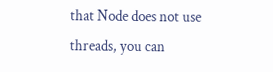that Node does not use threads, you can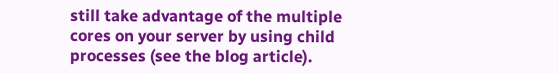still take advantage of the multiple cores on your server by using child processes (see the blog article).